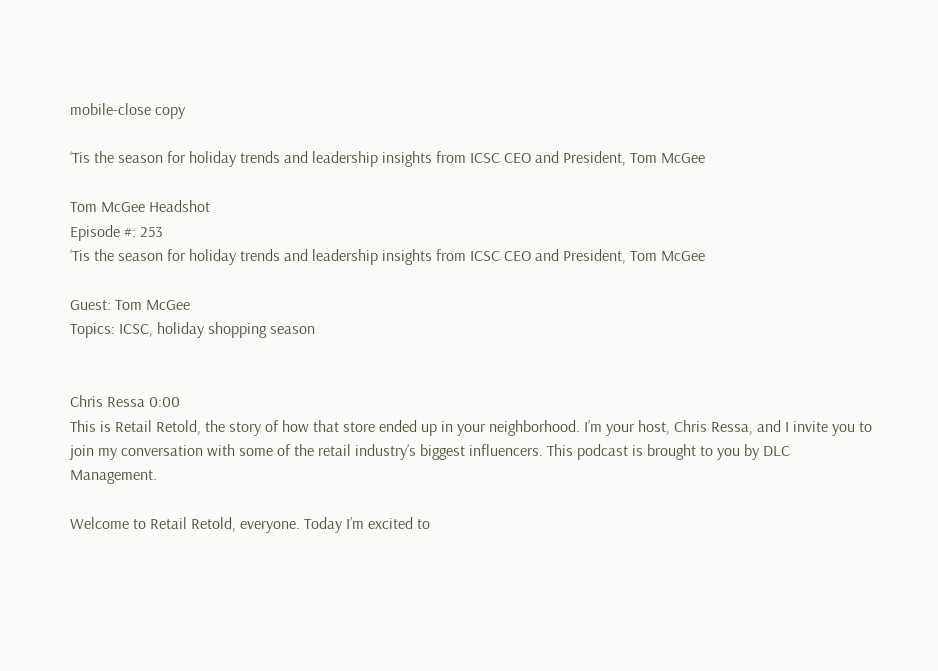mobile-close copy

‘Tis the season for holiday trends and leadership insights from ICSC CEO and President, Tom McGee

Tom McGee Headshot
Episode #: 253
‘Tis the season for holiday trends and leadership insights from ICSC CEO and President, Tom McGee

Guest: Tom McGee
Topics: ICSC, holiday shopping season


Chris Ressa 0:00
This is Retail Retold, the story of how that store ended up in your neighborhood. I’m your host, Chris Ressa, and I invite you to join my conversation with some of the retail industry’s biggest influencers. This podcast is brought to you by DLC Management.

Welcome to Retail Retold, everyone. Today I’m excited to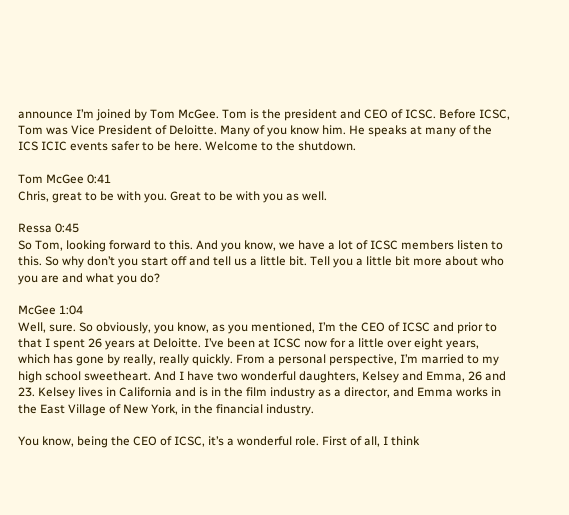announce I’m joined by Tom McGee. Tom is the president and CEO of ICSC. Before ICSC, Tom was Vice President of Deloitte. Many of you know him. He speaks at many of the ICS ICIC events safer to be here. Welcome to the shutdown.

Tom McGee 0:41
Chris, great to be with you. Great to be with you as well.

Ressa 0:45
So Tom, looking forward to this. And you know, we have a lot of ICSC members listen to this. So why don’t you start off and tell us a little bit. Tell you a little bit more about who you are and what you do?

McGee 1:04
Well, sure. So obviously, you know, as you mentioned, I’m the CEO of ICSC and prior to that I spent 26 years at Deloitte. I’ve been at ICSC now for a little over eight years, which has gone by really, really quickly. From a personal perspective, I’m married to my high school sweetheart. And I have two wonderful daughters, Kelsey and Emma, 26 and 23. Kelsey lives in California and is in the film industry as a director, and Emma works in the East Village of New York, in the financial industry.

You know, being the CEO of ICSC, it’s a wonderful role. First of all, I think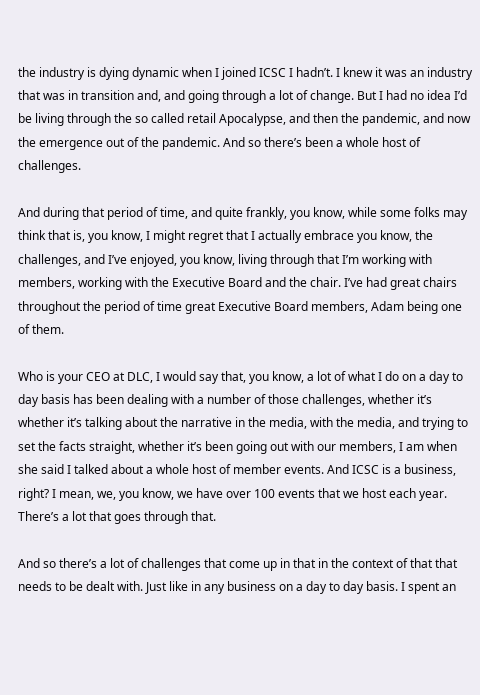the industry is dying dynamic when I joined ICSC I hadn’t. I knew it was an industry that was in transition and, and going through a lot of change. But I had no idea I’d be living through the so called retail Apocalypse, and then the pandemic, and now the emergence out of the pandemic. And so there’s been a whole host of challenges.

And during that period of time, and quite frankly, you know, while some folks may think that is, you know, I might regret that I actually embrace you know, the challenges, and I’ve enjoyed, you know, living through that I’m working with members, working with the Executive Board and the chair. I’ve had great chairs throughout the period of time great Executive Board members, Adam being one of them.

Who is your CEO at DLC, I would say that, you know, a lot of what I do on a day to day basis has been dealing with a number of those challenges, whether it’s whether it’s talking about the narrative in the media, with the media, and trying to set the facts straight, whether it’s been going out with our members, I am when she said I talked about a whole host of member events. And ICSC is a business, right? I mean, we, you know, we have over 100 events that we host each year. There’s a lot that goes through that.

And so there’s a lot of challenges that come up in that in the context of that that needs to be dealt with. Just like in any business on a day to day basis. I spent an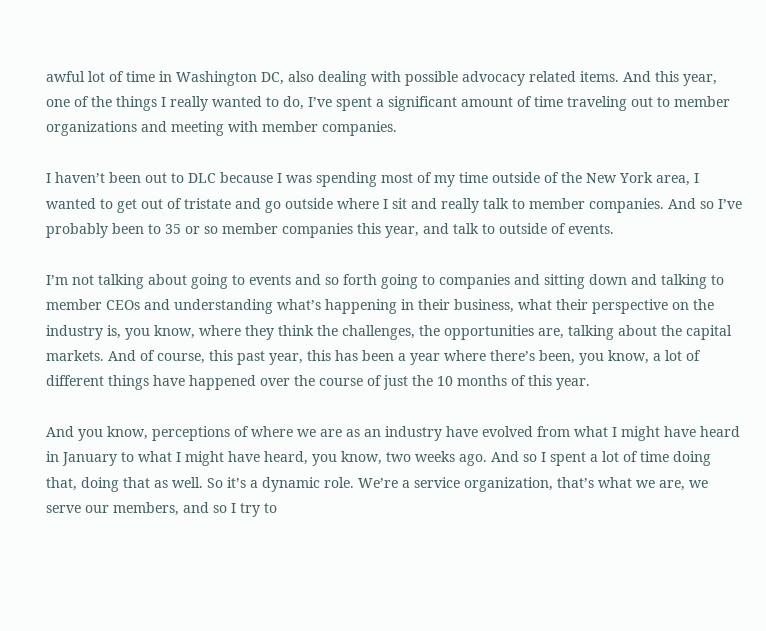awful lot of time in Washington DC, also dealing with possible advocacy related items. And this year, one of the things I really wanted to do, I’ve spent a significant amount of time traveling out to member organizations and meeting with member companies.

I haven’t been out to DLC because I was spending most of my time outside of the New York area, I wanted to get out of tristate and go outside where I sit and really talk to member companies. And so I’ve probably been to 35 or so member companies this year, and talk to outside of events.

I’m not talking about going to events and so forth going to companies and sitting down and talking to member CEOs and understanding what’s happening in their business, what their perspective on the industry is, you know, where they think the challenges, the opportunities are, talking about the capital markets. And of course, this past year, this has been a year where there’s been, you know, a lot of different things have happened over the course of just the 10 months of this year.

And you know, perceptions of where we are as an industry have evolved from what I might have heard in January to what I might have heard, you know, two weeks ago. And so I spent a lot of time doing that, doing that as well. So it’s a dynamic role. We’re a service organization, that’s what we are, we serve our members, and so I try to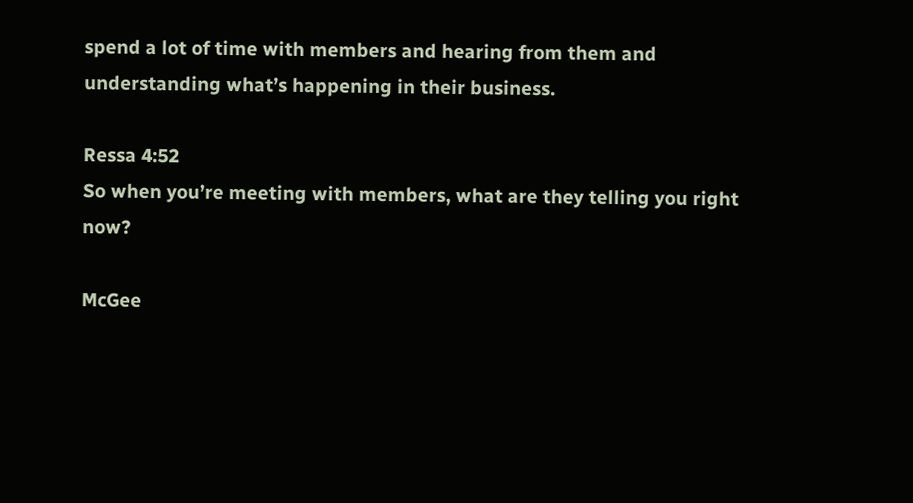spend a lot of time with members and hearing from them and understanding what’s happening in their business.

Ressa 4:52
So when you’re meeting with members, what are they telling you right now?

McGee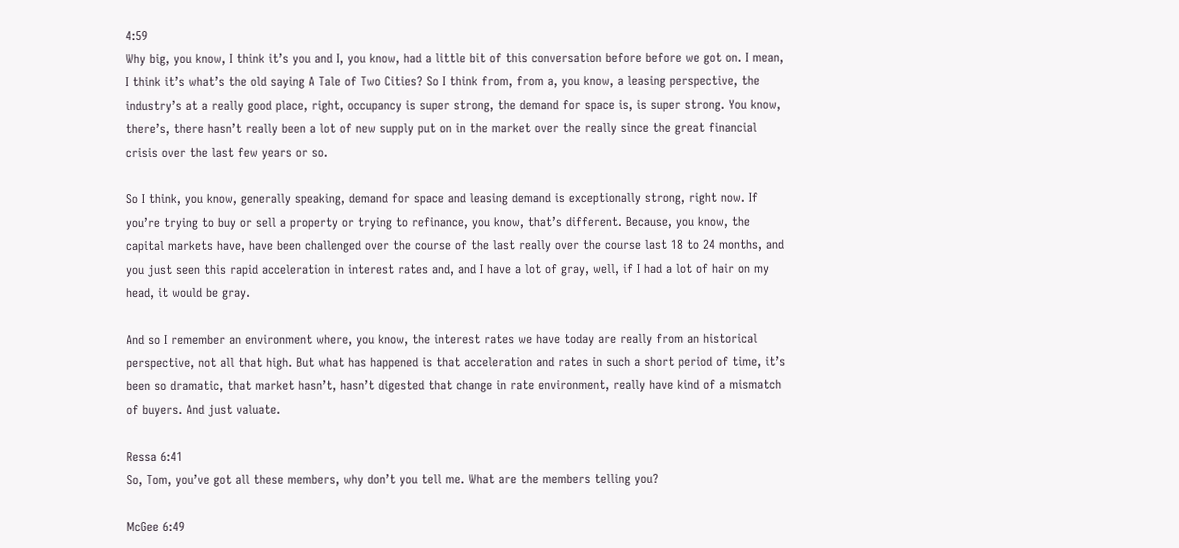4:59
Why big, you know, I think it’s you and I, you know, had a little bit of this conversation before before we got on. I mean, I think it’s what’s the old saying A Tale of Two Cities? So I think from, from a, you know, a leasing perspective, the industry’s at a really good place, right, occupancy is super strong, the demand for space is, is super strong. You know, there’s, there hasn’t really been a lot of new supply put on in the market over the really since the great financial crisis over the last few years or so.

So I think, you know, generally speaking, demand for space and leasing demand is exceptionally strong, right now. If you’re trying to buy or sell a property or trying to refinance, you know, that’s different. Because, you know, the capital markets have, have been challenged over the course of the last really over the course last 18 to 24 months, and you just seen this rapid acceleration in interest rates and, and I have a lot of gray, well, if I had a lot of hair on my head, it would be gray.

And so I remember an environment where, you know, the interest rates we have today are really from an historical perspective, not all that high. But what has happened is that acceleration and rates in such a short period of time, it’s been so dramatic, that market hasn’t, hasn’t digested that change in rate environment, really have kind of a mismatch of buyers. And just valuate.

Ressa 6:41
So, Tom, you’ve got all these members, why don’t you tell me. What are the members telling you?

McGee 6:49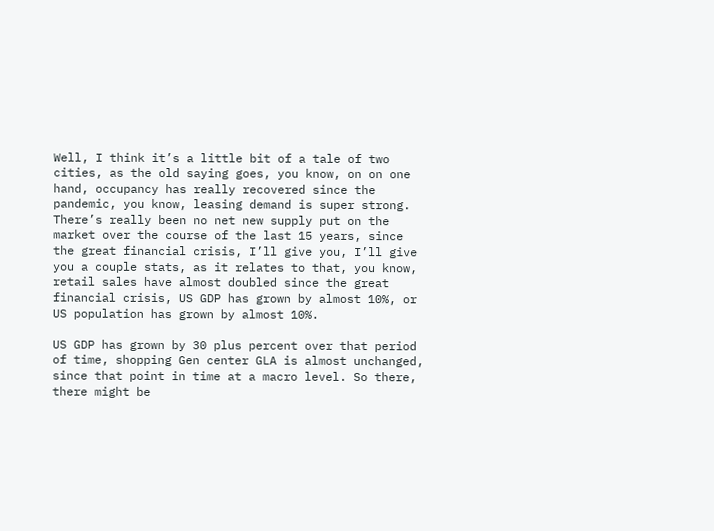Well, I think it’s a little bit of a tale of two cities, as the old saying goes, you know, on on one hand, occupancy has really recovered since the pandemic, you know, leasing demand is super strong. There’s really been no net new supply put on the market over the course of the last 15 years, since the great financial crisis, I’ll give you, I’ll give you a couple stats, as it relates to that, you know, retail sales have almost doubled since the great financial crisis, US GDP has grown by almost 10%, or US population has grown by almost 10%.

US GDP has grown by 30 plus percent over that period of time, shopping Gen center GLA is almost unchanged, since that point in time at a macro level. So there, there might be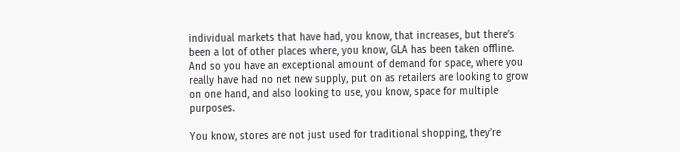individual markets that have had, you know, that increases, but there’s been a lot of other places where, you know, GLA has been taken offline. And so you have an exceptional amount of demand for space, where you really have had no net new supply, put on as retailers are looking to grow on one hand, and also looking to use, you know, space for multiple purposes.

You know, stores are not just used for traditional shopping, they’re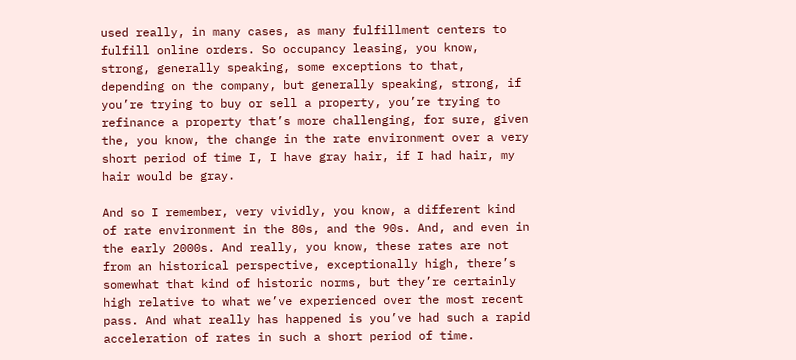used really, in many cases, as many fulfillment centers to fulfill online orders. So occupancy leasing, you know, strong, generally speaking, some exceptions to that, depending on the company, but generally speaking, strong, if you’re trying to buy or sell a property, you’re trying to refinance a property that’s more challenging, for sure, given the, you know, the change in the rate environment over a very short period of time I, I have gray hair, if I had hair, my hair would be gray.

And so I remember, very vividly, you know, a different kind of rate environment in the 80s, and the 90s. And, and even in the early 2000s. And really, you know, these rates are not from an historical perspective, exceptionally high, there’s somewhat that kind of historic norms, but they’re certainly high relative to what we’ve experienced over the most recent pass. And what really has happened is you’ve had such a rapid acceleration of rates in such a short period of time.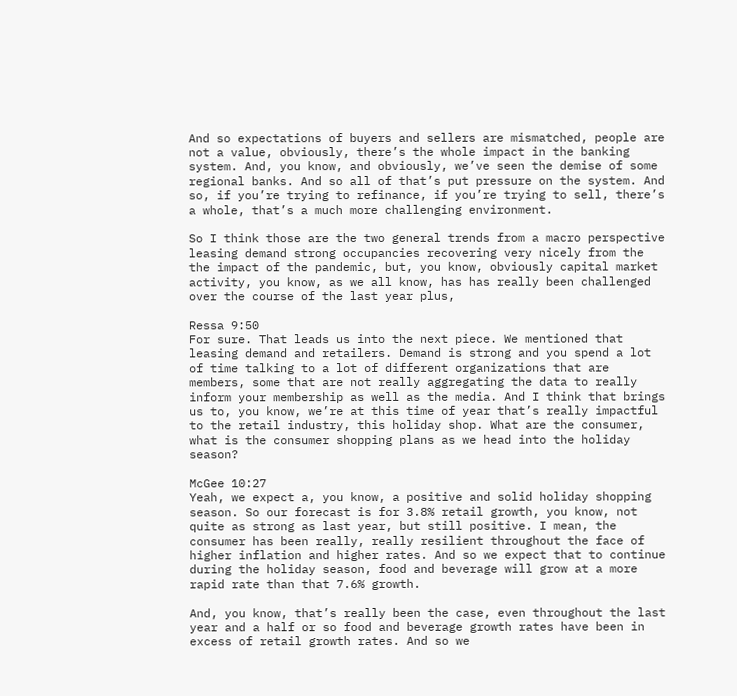And so expectations of buyers and sellers are mismatched, people are not a value, obviously, there’s the whole impact in the banking system. And, you know, and obviously, we’ve seen the demise of some regional banks. And so all of that’s put pressure on the system. And so, if you’re trying to refinance, if you’re trying to sell, there’s a whole, that’s a much more challenging environment.

So I think those are the two general trends from a macro perspective leasing demand strong occupancies recovering very nicely from the the impact of the pandemic, but, you know, obviously capital market activity, you know, as we all know, has has really been challenged over the course of the last year plus,

Ressa 9:50
For sure. That leads us into the next piece. We mentioned that leasing demand and retailers. Demand is strong and you spend a lot of time talking to a lot of different organizations that are members, some that are not really aggregating the data to really inform your membership as well as the media. And I think that brings us to, you know, we’re at this time of year that’s really impactful to the retail industry, this holiday shop. What are the consumer, what is the consumer shopping plans as we head into the holiday season?

McGee 10:27
Yeah, we expect a, you know, a positive and solid holiday shopping season. So our forecast is for 3.8% retail growth, you know, not quite as strong as last year, but still positive. I mean, the consumer has been really, really resilient throughout the face of higher inflation and higher rates. And so we expect that to continue during the holiday season, food and beverage will grow at a more rapid rate than that 7.6% growth.

And, you know, that’s really been the case, even throughout the last year and a half or so food and beverage growth rates have been in excess of retail growth rates. And so we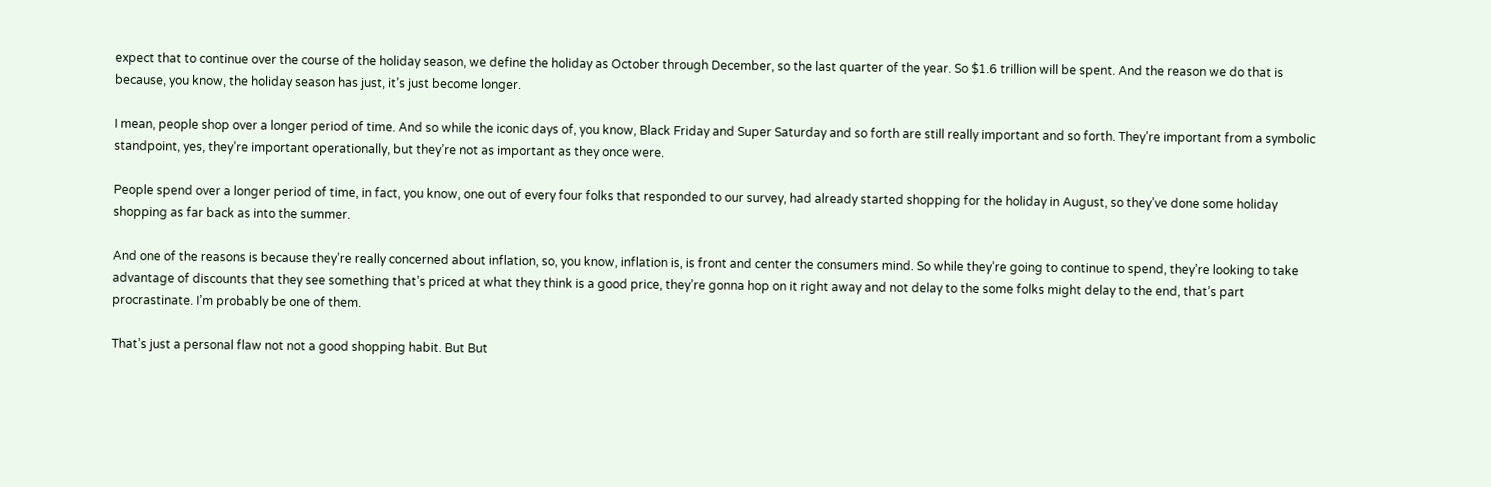expect that to continue over the course of the holiday season, we define the holiday as October through December, so the last quarter of the year. So $1.6 trillion will be spent. And the reason we do that is because, you know, the holiday season has just, it’s just become longer.

I mean, people shop over a longer period of time. And so while the iconic days of, you know, Black Friday and Super Saturday and so forth are still really important and so forth. They’re important from a symbolic standpoint, yes, they’re important operationally, but they’re not as important as they once were.

People spend over a longer period of time, in fact, you know, one out of every four folks that responded to our survey, had already started shopping for the holiday in August, so they’ve done some holiday shopping as far back as into the summer.

And one of the reasons is because they’re really concerned about inflation, so, you know, inflation is, is front and center the consumers mind. So while they’re going to continue to spend, they’re looking to take advantage of discounts that they see something that’s priced at what they think is a good price, they’re gonna hop on it right away and not delay to the some folks might delay to the end, that’s part procrastinate. I’m probably be one of them.

That’s just a personal flaw not not a good shopping habit. But But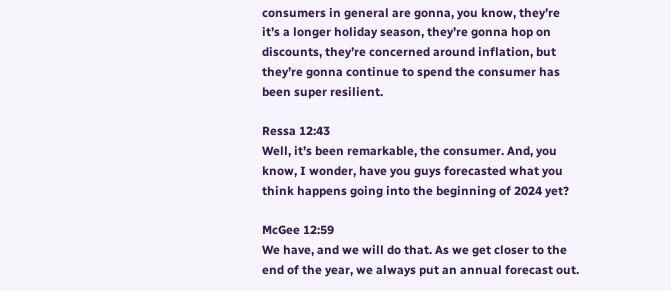consumers in general are gonna, you know, they’re it’s a longer holiday season, they’re gonna hop on discounts, they’re concerned around inflation, but they’re gonna continue to spend the consumer has been super resilient.

Ressa 12:43
Well, it’s been remarkable, the consumer. And, you know, I wonder, have you guys forecasted what you think happens going into the beginning of 2024 yet?

McGee 12:59
We have, and we will do that. As we get closer to the end of the year, we always put an annual forecast out.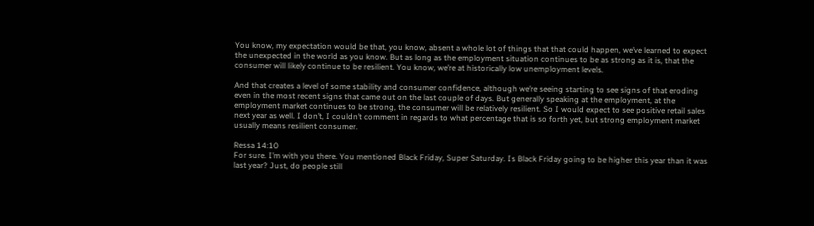You know, my expectation would be that, you know, absent a whole lot of things that that could happen, we’ve learned to expect the unexpected in the world as you know. But as long as the employment situation continues to be as strong as it is, that the consumer will likely continue to be resilient. You know, we’re at historically low unemployment levels.

And that creates a level of some stability and consumer confidence, although we’re seeing starting to see signs of that eroding even in the most recent signs that came out on the last couple of days. But generally speaking at the employment, at the employment market continues to be strong, the consumer will be relatively resilient. So I would expect to see positive retail sales next year as well. I don’t, I couldn’t comment in regards to what percentage that is so forth yet, but strong employment market usually means resilient consumer.

Ressa 14:10
For sure. I’m with you there. You mentioned Black Friday, Super Saturday. Is Black Friday going to be higher this year than it was last year? Just, do people still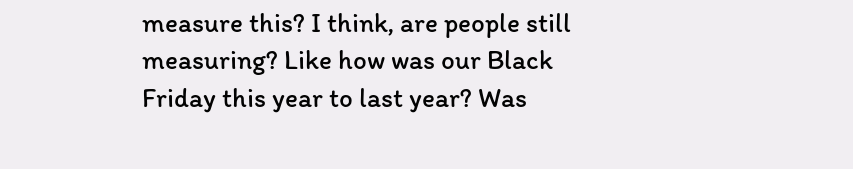measure this? I think, are people still measuring? Like how was our Black Friday this year to last year? Was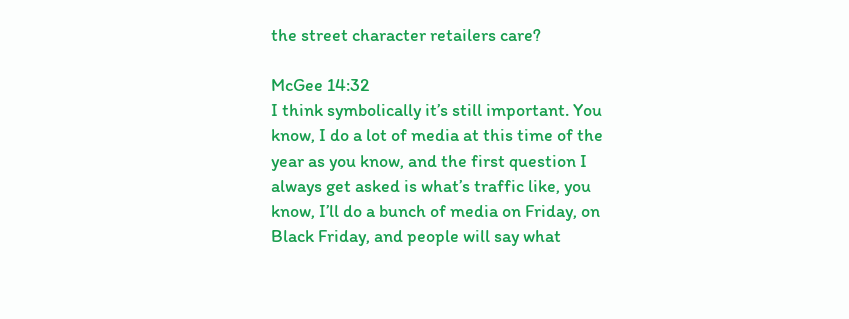the street character retailers care?

McGee 14:32
I think symbolically it’s still important. You know, I do a lot of media at this time of the year as you know, and the first question I always get asked is what’s traffic like, you know, I’ll do a bunch of media on Friday, on Black Friday, and people will say what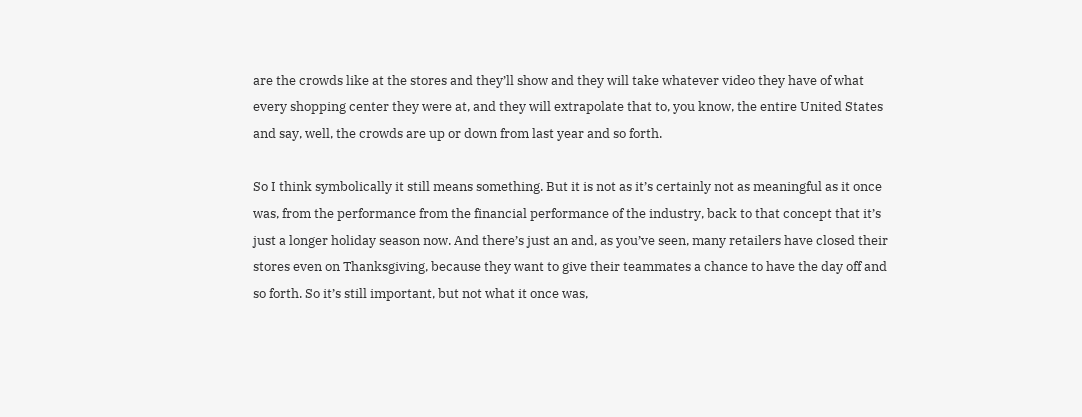are the crowds like at the stores and they’ll show and they will take whatever video they have of what every shopping center they were at, and they will extrapolate that to, you know, the entire United States and say, well, the crowds are up or down from last year and so forth.

So I think symbolically it still means something. But it is not as it’s certainly not as meaningful as it once was, from the performance from the financial performance of the industry, back to that concept that it’s just a longer holiday season now. And there’s just an and, as you’ve seen, many retailers have closed their stores even on Thanksgiving, because they want to give their teammates a chance to have the day off and so forth. So it’s still important, but not what it once was,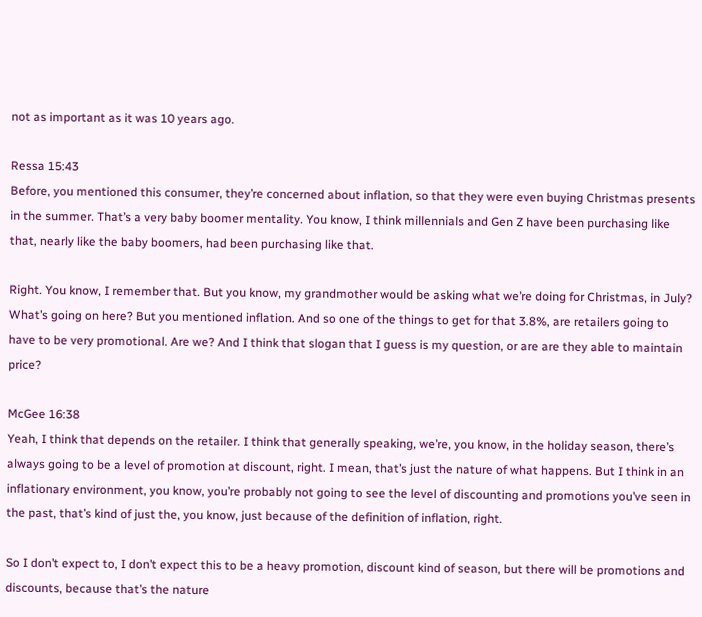not as important as it was 10 years ago.

Ressa 15:43
Before, you mentioned this consumer, they’re concerned about inflation, so that they were even buying Christmas presents in the summer. That’s a very baby boomer mentality. You know, I think millennials and Gen Z have been purchasing like that, nearly like the baby boomers, had been purchasing like that.

Right. You know, I remember that. But you know, my grandmother would be asking what we’re doing for Christmas, in July? What’s going on here? But you mentioned inflation. And so one of the things to get for that 3.8%, are retailers going to have to be very promotional. Are we? And I think that slogan that I guess is my question, or are are they able to maintain price?

McGee 16:38
Yeah, I think that depends on the retailer. I think that generally speaking, we’re, you know, in the holiday season, there’s always going to be a level of promotion at discount, right. I mean, that’s just the nature of what happens. But I think in an inflationary environment, you know, you’re probably not going to see the level of discounting and promotions you’ve seen in the past, that’s kind of just the, you know, just because of the definition of inflation, right.

So I don’t expect to, I don’t expect this to be a heavy promotion, discount kind of season, but there will be promotions and discounts, because that’s the nature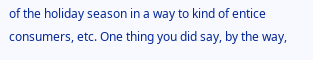of the holiday season in a way to kind of entice consumers, etc. One thing you did say, by the way,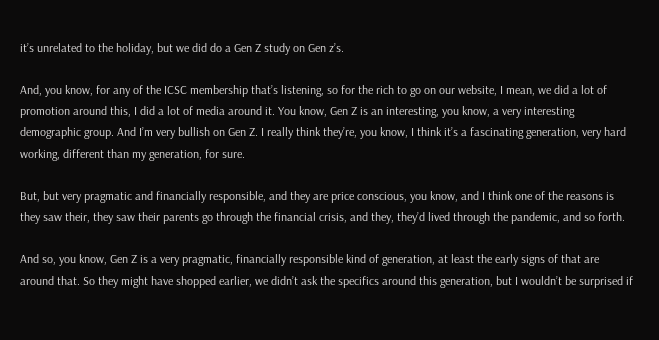it’s unrelated to the holiday, but we did do a Gen Z study on Gen z’s.

And, you know, for any of the ICSC membership that’s listening, so for the rich to go on our website, I mean, we did a lot of promotion around this, I did a lot of media around it. You know, Gen Z is an interesting, you know, a very interesting demographic group. And I’m very bullish on Gen Z. I really think they’re, you know, I think it’s a fascinating generation, very hard working, different than my generation, for sure.

But, but very pragmatic and financially responsible, and they are price conscious, you know, and I think one of the reasons is they saw their, they saw their parents go through the financial crisis, and they, they’d lived through the pandemic, and so forth.

And so, you know, Gen Z is a very pragmatic, financially responsible kind of generation, at least the early signs of that are around that. So they might have shopped earlier, we didn’t ask the specifics around this generation, but I wouldn’t be surprised if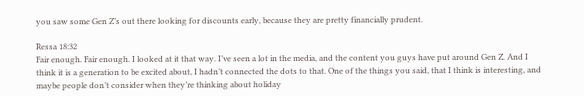you saw some Gen Z’s out there looking for discounts early, because they are pretty financially prudent.

Ressa 18:32
Fair enough. Fair enough. I looked at it that way. I’ve seen a lot in the media, and the content you guys have put around Gen Z. And I think it is a generation to be excited about, I hadn’t connected the dots to that. One of the things you said, that I think is interesting, and maybe people don’t consider when they’re thinking about holiday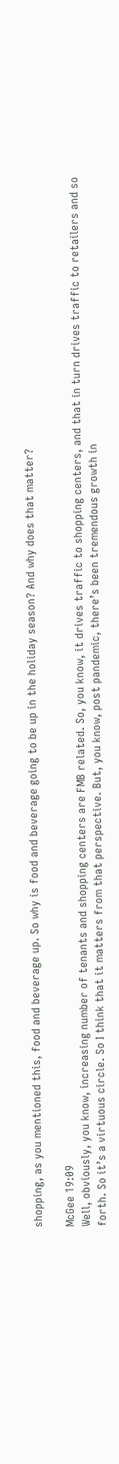shopping, as you mentioned this, food and beverage up. So why is food and beverage going to be up in the holiday season? And why does that matter?

McGee 19:09
Well, obviously, you know, increasing number of tenants and shopping centers are FMB related. So, you know, it drives traffic to shopping centers, and that in turn drives traffic to retailers and so forth. So it’s a virtuous circle. So I think that it matters from that perspective. But, you know, post pandemic, there’s been tremendous growth in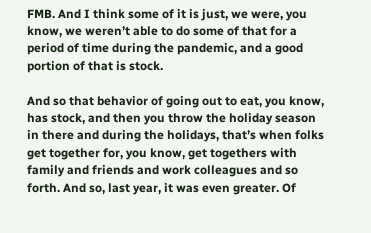FMB. And I think some of it is just, we were, you know, we weren’t able to do some of that for a period of time during the pandemic, and a good portion of that is stock.

And so that behavior of going out to eat, you know, has stock, and then you throw the holiday season in there and during the holidays, that’s when folks get together for, you know, get togethers with family and friends and work colleagues and so forth. And so, last year, it was even greater. Of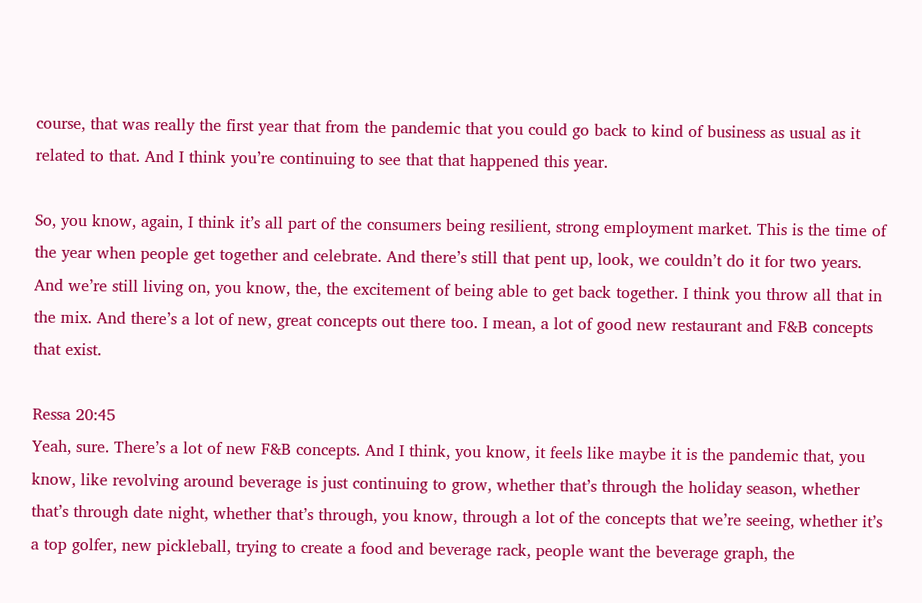course, that was really the first year that from the pandemic that you could go back to kind of business as usual as it related to that. And I think you’re continuing to see that that happened this year.

So, you know, again, I think it’s all part of the consumers being resilient, strong employment market. This is the time of the year when people get together and celebrate. And there’s still that pent up, look, we couldn’t do it for two years. And we’re still living on, you know, the, the excitement of being able to get back together. I think you throw all that in the mix. And there’s a lot of new, great concepts out there too. I mean, a lot of good new restaurant and F&B concepts that exist.

Ressa 20:45
Yeah, sure. There’s a lot of new F&B concepts. And I think, you know, it feels like maybe it is the pandemic that, you know, like revolving around beverage is just continuing to grow, whether that’s through the holiday season, whether that’s through date night, whether that’s through, you know, through a lot of the concepts that we’re seeing, whether it’s a top golfer, new pickleball, trying to create a food and beverage rack, people want the beverage graph, the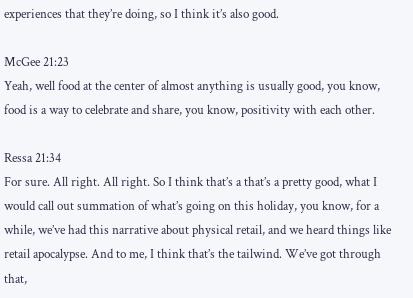experiences that they’re doing, so I think it’s also good.

McGee 21:23
Yeah, well food at the center of almost anything is usually good, you know, food is a way to celebrate and share, you know, positivity with each other.

Ressa 21:34
For sure. All right. All right. So I think that’s a that’s a pretty good, what I would call out summation of what’s going on this holiday, you know, for a while, we’ve had this narrative about physical retail, and we heard things like retail apocalypse. And to me, I think that’s the tailwind. We’ve got through that,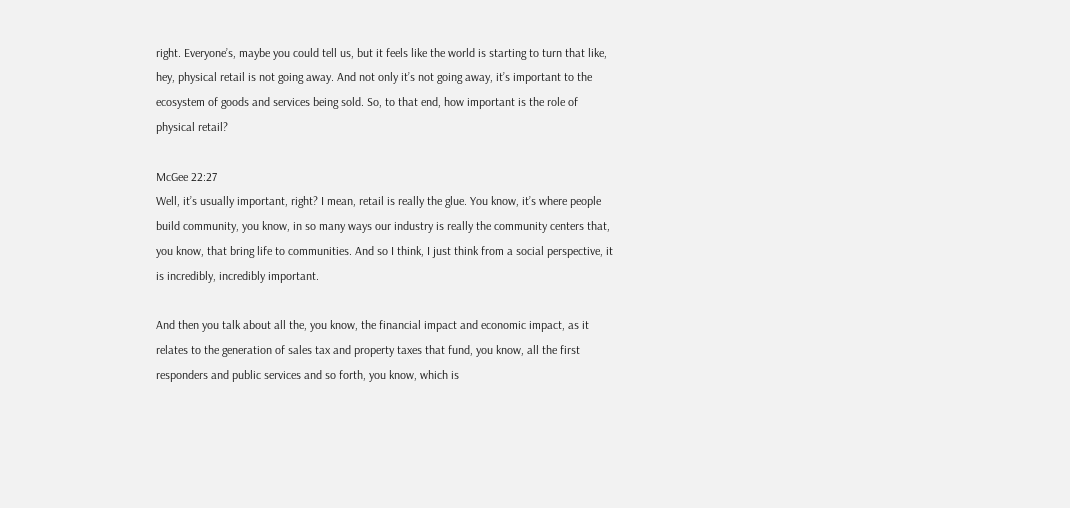right. Everyone’s, maybe you could tell us, but it feels like the world is starting to turn that like, hey, physical retail is not going away. And not only it’s not going away, it’s important to the ecosystem of goods and services being sold. So, to that end, how important is the role of physical retail?

McGee 22:27
Well, it’s usually important, right? I mean, retail is really the glue. You know, it’s where people build community, you know, in so many ways our industry is really the community centers that, you know, that bring life to communities. And so I think, I just think from a social perspective, it is incredibly, incredibly important.

And then you talk about all the, you know, the financial impact and economic impact, as it relates to the generation of sales tax and property taxes that fund, you know, all the first responders and public services and so forth, you know, which is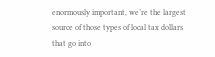enormously important, we’re the largest source of those types of local tax dollars that go into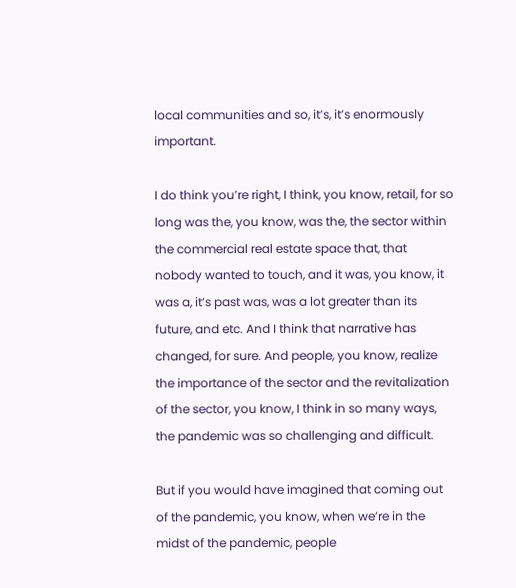local communities and so, it’s, it’s enormously important.

I do think you’re right, I think, you know, retail, for so long was the, you know, was the, the sector within the commercial real estate space that, that nobody wanted to touch, and it was, you know, it was a, it’s past was, was a lot greater than its future, and etc. And I think that narrative has changed, for sure. And people, you know, realize the importance of the sector and the revitalization of the sector, you know, I think in so many ways, the pandemic was so challenging and difficult.

But if you would have imagined that coming out of the pandemic, you know, when we’re in the midst of the pandemic, people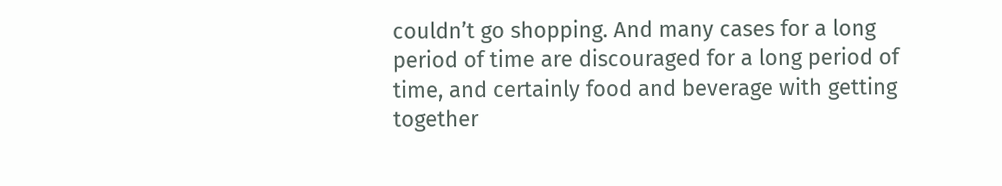couldn’t go shopping. And many cases for a long period of time are discouraged for a long period of time, and certainly food and beverage with getting together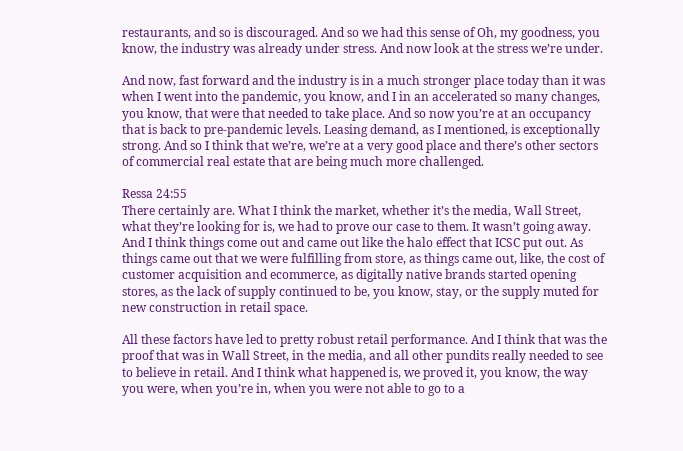restaurants, and so is discouraged. And so we had this sense of Oh, my goodness, you know, the industry was already under stress. And now look at the stress we’re under.

And now, fast forward and the industry is in a much stronger place today than it was when I went into the pandemic, you know, and I in an accelerated so many changes, you know, that were that needed to take place. And so now you’re at an occupancy that is back to pre-pandemic levels. Leasing demand, as I mentioned, is exceptionally strong. And so I think that we’re, we’re at a very good place and there’s other sectors of commercial real estate that are being much more challenged.

Ressa 24:55
There certainly are. What I think the market, whether it’s the media, Wall Street, what they’re looking for is, we had to prove our case to them. It wasn’t going away. And I think things come out and came out like the halo effect that ICSC put out. As things came out that we were fulfilling from store, as things came out, like, the cost of customer acquisition and ecommerce, as digitally native brands started opening stores, as the lack of supply continued to be, you know, stay, or the supply muted for new construction in retail space.

All these factors have led to pretty robust retail performance. And I think that was the proof that was in Wall Street, in the media, and all other pundits really needed to see to believe in retail. And I think what happened is, we proved it, you know, the way you were, when you’re in, when you were not able to go to a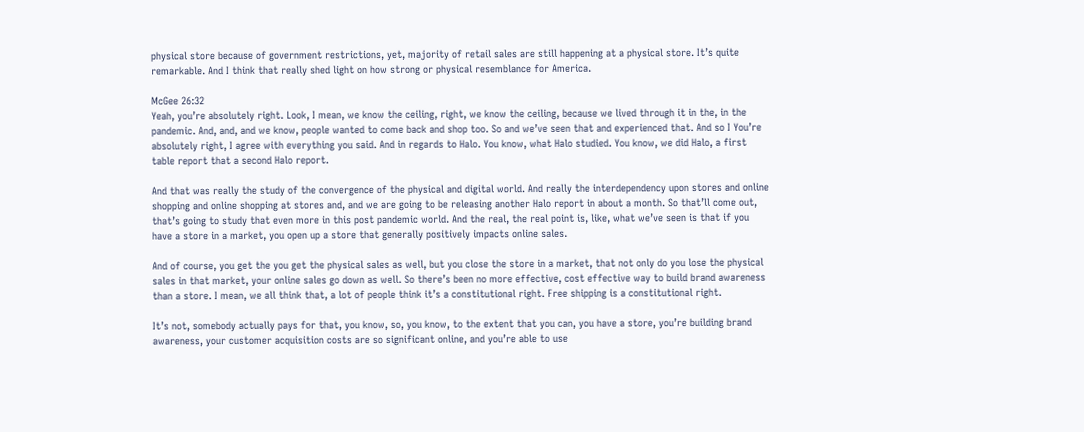physical store because of government restrictions, yet, majority of retail sales are still happening at a physical store. It’s quite remarkable. And I think that really shed light on how strong or physical resemblance for America.

McGee 26:32
Yeah, you’re absolutely right. Look, I mean, we know the ceiling, right, we know the ceiling, because we lived through it in the, in the pandemic. And, and, and we know, people wanted to come back and shop too. So and we’ve seen that and experienced that. And so I You’re absolutely right, I agree with everything you said. And in regards to Halo. You know, what Halo studied. You know, we did Halo, a first table report that a second Halo report.

And that was really the study of the convergence of the physical and digital world. And really the interdependency upon stores and online shopping and online shopping at stores and, and we are going to be releasing another Halo report in about a month. So that’ll come out, that’s going to study that even more in this post pandemic world. And the real, the real point is, like, what we’ve seen is that if you have a store in a market, you open up a store that generally positively impacts online sales.

And of course, you get the you get the physical sales as well, but you close the store in a market, that not only do you lose the physical sales in that market, your online sales go down as well. So there’s been no more effective, cost effective way to build brand awareness than a store. I mean, we all think that, a lot of people think it’s a constitutional right. Free shipping is a constitutional right.

It’s not, somebody actually pays for that, you know, so, you know, to the extent that you can, you have a store, you’re building brand awareness, your customer acquisition costs are so significant online, and you’re able to use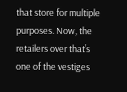that store for multiple purposes. Now, the retailers over that’s one of the vestiges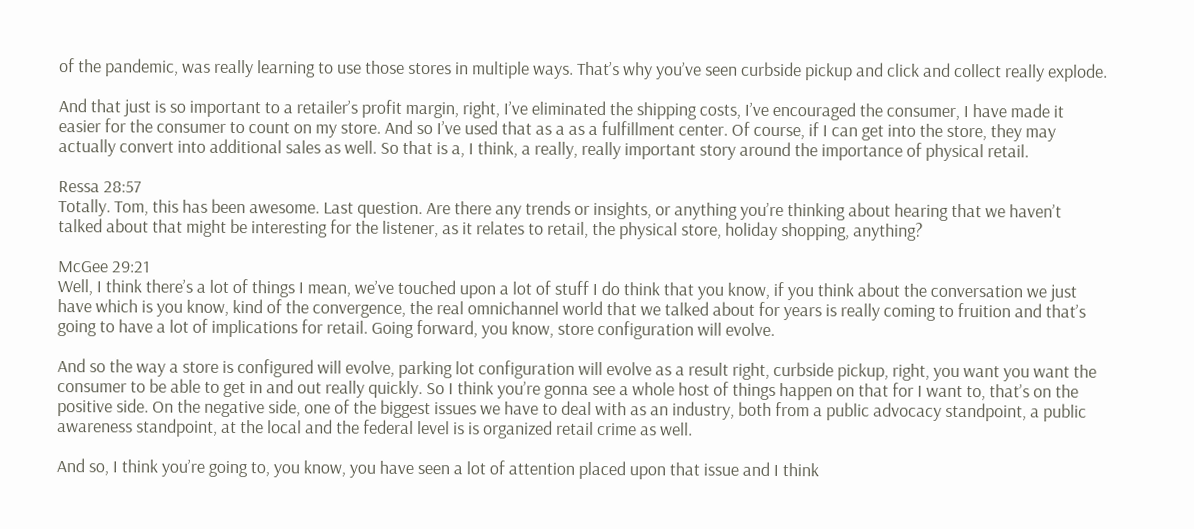of the pandemic, was really learning to use those stores in multiple ways. That’s why you’ve seen curbside pickup and click and collect really explode.

And that just is so important to a retailer’s profit margin, right, I’ve eliminated the shipping costs, I’ve encouraged the consumer, I have made it easier for the consumer to count on my store. And so I’ve used that as a as a fulfillment center. Of course, if I can get into the store, they may actually convert into additional sales as well. So that is a, I think, a really, really important story around the importance of physical retail.

Ressa 28:57
Totally. Tom, this has been awesome. Last question. Are there any trends or insights, or anything you’re thinking about hearing that we haven’t talked about that might be interesting for the listener, as it relates to retail, the physical store, holiday shopping, anything?

McGee 29:21
Well, I think there’s a lot of things I mean, we’ve touched upon a lot of stuff I do think that you know, if you think about the conversation we just have which is you know, kind of the convergence, the real omnichannel world that we talked about for years is really coming to fruition and that’s going to have a lot of implications for retail. Going forward, you know, store configuration will evolve.

And so the way a store is configured will evolve, parking lot configuration will evolve as a result right, curbside pickup, right, you want you want the consumer to be able to get in and out really quickly. So I think you’re gonna see a whole host of things happen on that for I want to, that’s on the positive side. On the negative side, one of the biggest issues we have to deal with as an industry, both from a public advocacy standpoint, a public awareness standpoint, at the local and the federal level is is organized retail crime as well.

And so, I think you’re going to, you know, you have seen a lot of attention placed upon that issue and I think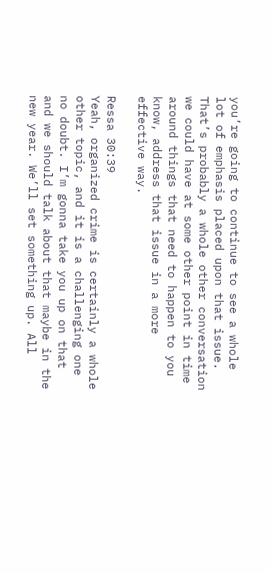you’re going to continue to see a whole lot of emphasis placed upon that issue. That’s probably a whole other conversation we could have at some other point in time around things that need to happen to you know, address that issue in a more effective way.

Ressa 30:39
Yeah, organized crime is certainly a whole other topic, and it is a challenging one no doubt. I’m gonna take you up on that and we should talk about that maybe in the new year. We’ll set something up. All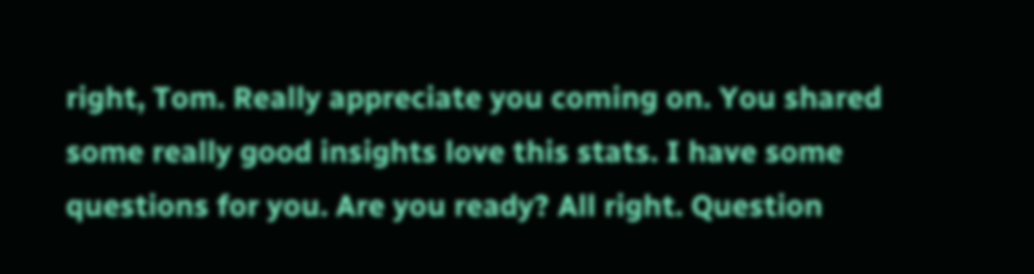right, Tom. Really appreciate you coming on. You shared some really good insights love this stats. I have some questions for you. Are you ready? All right. Question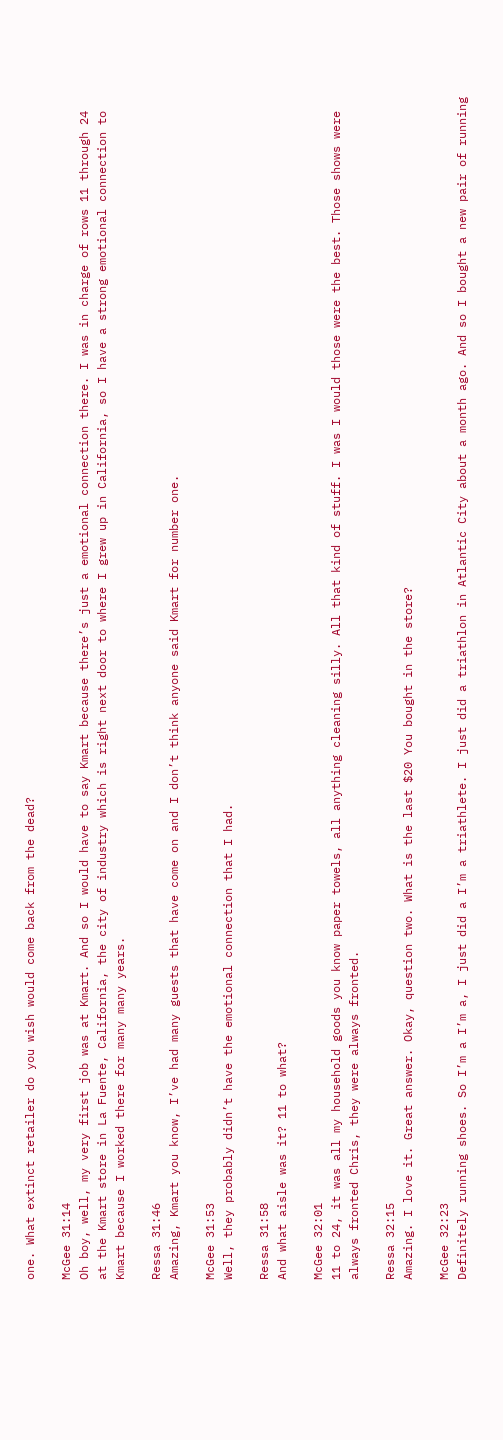one. What extinct retailer do you wish would come back from the dead?

McGee 31:14
Oh boy, well, my very first job was at Kmart. And so I would have to say Kmart because there’s just a emotional connection there. I was in charge of rows 11 through 24 at the Kmart store in La Fuente, California, the city of industry which is right next door to where I grew up in California, so I have a strong emotional connection to Kmart because I worked there for many many years.

Ressa 31:46
Amazing, Kmart you know, I’ve had many guests that have come on and I don’t think anyone said Kmart for number one.

McGee 31:53
Well, they probably didn’t have the emotional connection that I had.

Ressa 31:58
And what aisle was it? 11 to what?

McGee 32:01
11 to 24, it was all my household goods you know paper towels, all anything cleaning silly. All that kind of stuff. I was I would those were the best. Those shows were always fronted Chris, they were always fronted.

Ressa 32:15
Amazing. I love it. Great answer. Okay, question two. What is the last $20 You bought in the store?

McGee 32:23
Definitely running shoes. So I’m a I’m a, I just did a I’m a triathlete. I just did a triathlon in Atlantic City about a month ago. And so I bought a new pair of running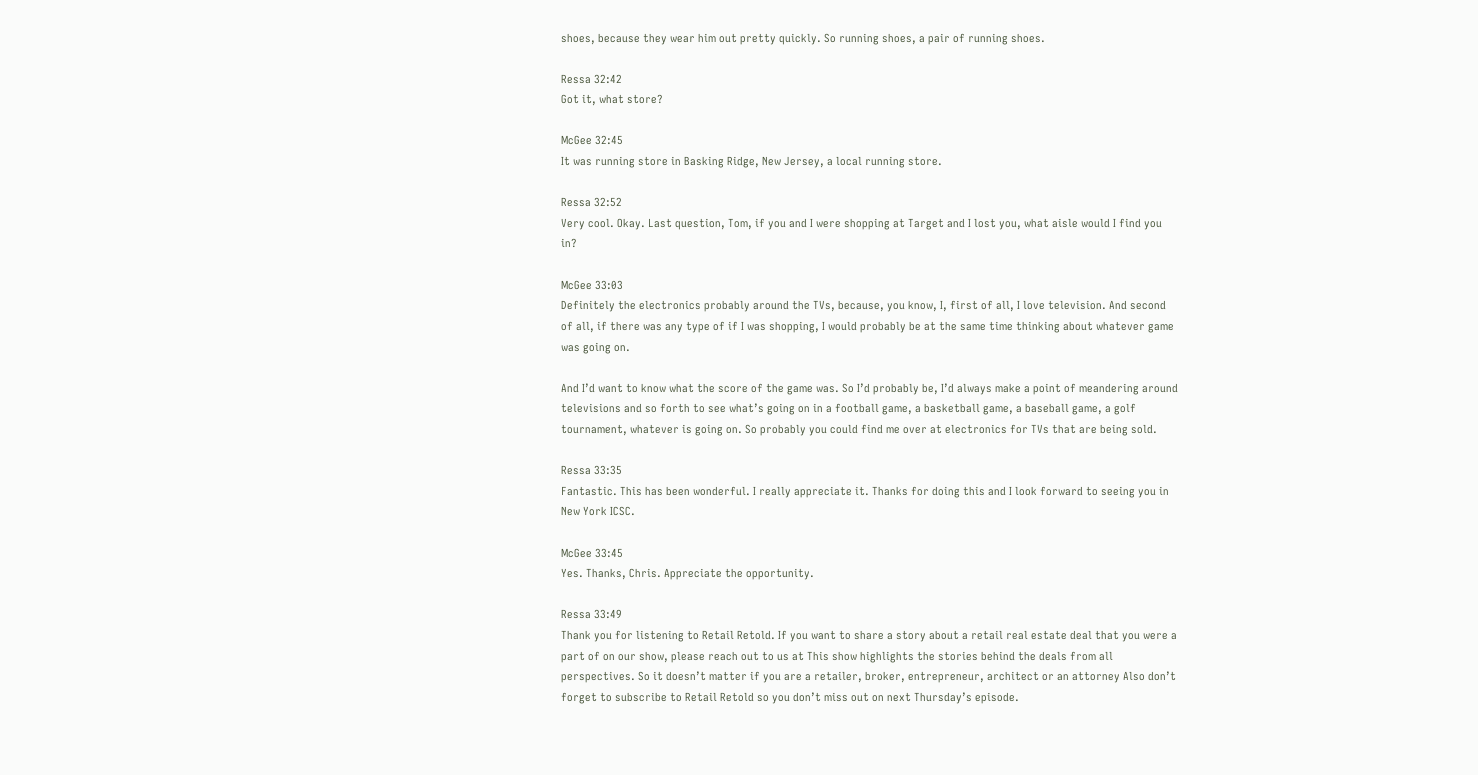shoes, because they wear him out pretty quickly. So running shoes, a pair of running shoes.

Ressa 32:42
Got it, what store?

McGee 32:45
It was running store in Basking Ridge, New Jersey, a local running store.

Ressa 32:52
Very cool. Okay. Last question, Tom, if you and I were shopping at Target and I lost you, what aisle would I find you in?

McGee 33:03
Definitely the electronics probably around the TVs, because, you know, I, first of all, I love television. And second of all, if there was any type of if I was shopping, I would probably be at the same time thinking about whatever game was going on.

And I’d want to know what the score of the game was. So I’d probably be, I’d always make a point of meandering around televisions and so forth to see what’s going on in a football game, a basketball game, a baseball game, a golf tournament, whatever is going on. So probably you could find me over at electronics for TVs that are being sold.

Ressa 33:35
Fantastic. This has been wonderful. I really appreciate it. Thanks for doing this and I look forward to seeing you in New York ICSC.

McGee 33:45
Yes. Thanks, Chris. Appreciate the opportunity.

Ressa 33:49
Thank you for listening to Retail Retold. If you want to share a story about a retail real estate deal that you were a part of on our show, please reach out to us at This show highlights the stories behind the deals from all perspectives. So it doesn’t matter if you are a retailer, broker, entrepreneur, architect or an attorney Also don’t forget to subscribe to Retail Retold so you don’t miss out on next Thursday’s episode.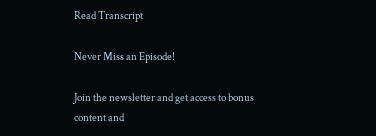Read Transcript

Never Miss an Episode!

Join the newsletter and get access to bonus content and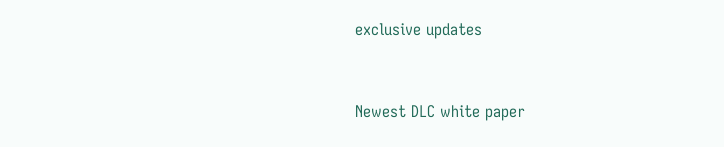exclusive updates


Newest DLC white paper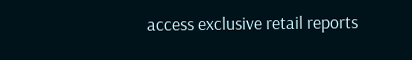access exclusive retail reports